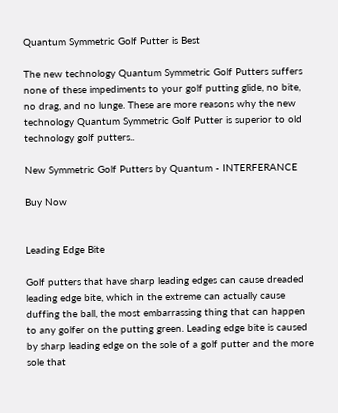Quantum Symmetric Golf Putter is Best

The new technology Quantum Symmetric Golf Putters suffers none of these impediments to your golf putting glide, no bite, no drag, and no lunge. These are more reasons why the new technology Quantum Symmetric Golf Putter is superior to old technology golf putters..

New Symmetric Golf Putters by Quantum - INTERFERANCE

Buy Now


Leading Edge Bite

Golf putters that have sharp leading edges can cause dreaded leading edge bite, which in the extreme can actually cause duffing the ball, the most embarrassing thing that can happen to any golfer on the putting green. Leading edge bite is caused by sharp leading edge on the sole of a golf putter and the more sole that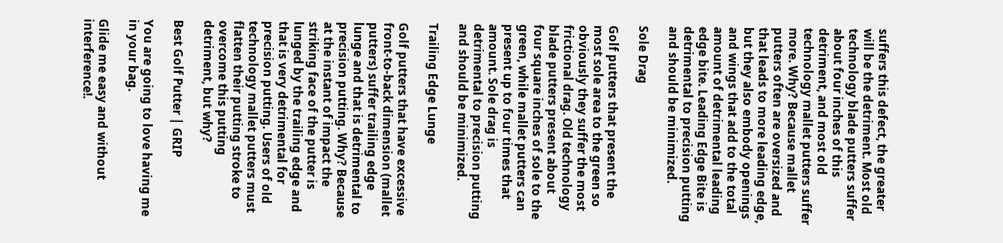suffers this defect, the greater will be the detriment. Most old technology blade putters suffer about four inches of this detriment, and most old technology mallet putters suffer more. Why? Because mallet putters often are oversized and that leads to more leading edge, but they also embody openings and wings that add to the total amount of detrimental leading edge bite. Leading Edge Bite is detrimental to precision putting and should be minimized.

Sole Drag

Golf putters that present the most sole area to the green so obviously they suffer the most frictional drag. Old technology blade putters present about four square inches of sole to the green, while mallet putters can present up to four times that amount. Sole drag is detrimental to precision putting and should be minimized.

Trailing Edge Lunge

Golf putters that have excessive front-to-back dimension (mallet putters) suffer trailing edge lunge and that is detrimental to precision putting. Why? Because at the instant of impact the striking face of the putter is lunged by the trailing edge and that is very detrimental for precision putting. Users of old technology mallet putters must flatten their putting stroke to overcome this putting detriment, but why?

Best Golf Putter | GRIP

You are going to love having me in your bag.

Glide me easy and without interference!.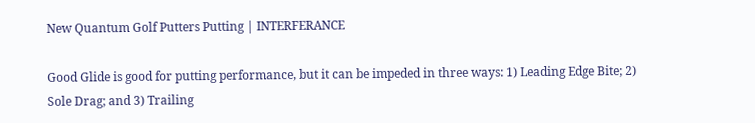New Quantum Golf Putters Putting | INTERFERANCE

Good Glide is good for putting performance, but it can be impeded in three ways: 1) Leading Edge Bite; 2) Sole Drag; and 3) Trailing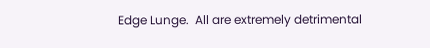Edge Lunge.  All are extremely detrimental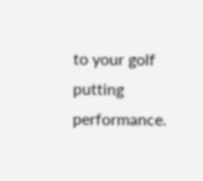to your golf putting performance.